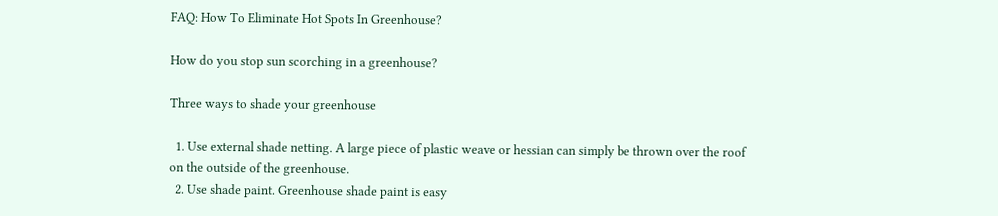FAQ: How To Eliminate Hot Spots In Greenhouse?

How do you stop sun scorching in a greenhouse?

Three ways to shade your greenhouse

  1. Use external shade netting. A large piece of plastic weave or hessian can simply be thrown over the roof on the outside of the greenhouse.
  2. Use shade paint. Greenhouse shade paint is easy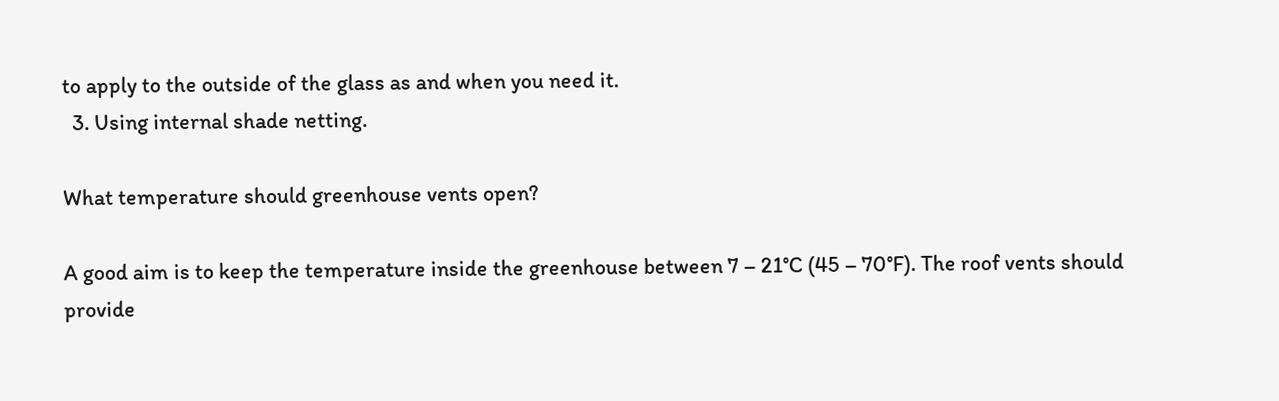to apply to the outside of the glass as and when you need it.
  3. Using internal shade netting.

What temperature should greenhouse vents open?

A good aim is to keep the temperature inside the greenhouse between 7 – 21°C (45 – 70°F). The roof vents should provide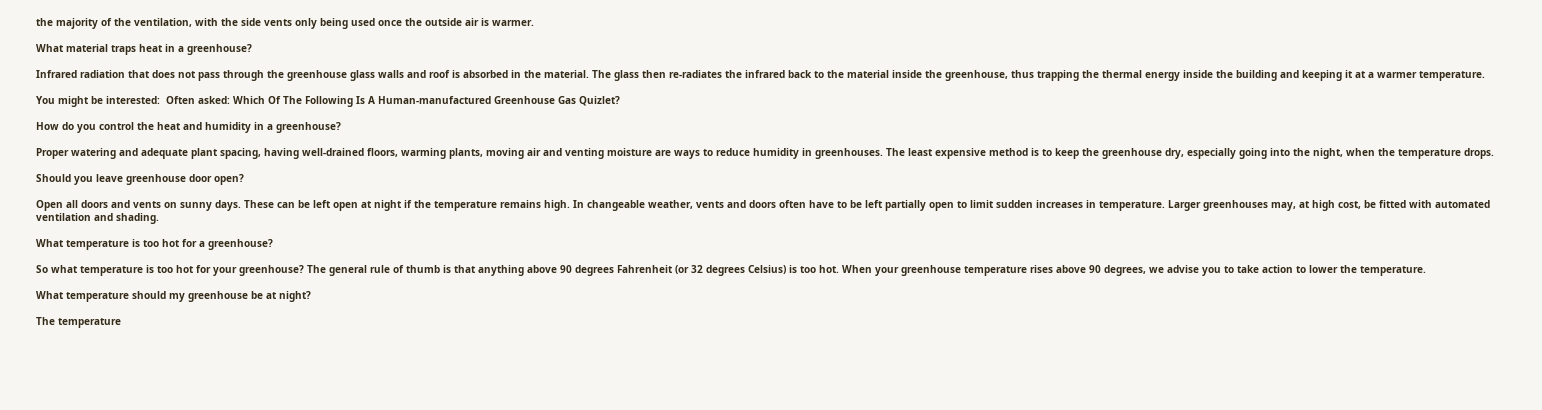the majority of the ventilation, with the side vents only being used once the outside air is warmer.

What material traps heat in a greenhouse?

Infrared radiation that does not pass through the greenhouse glass walls and roof is absorbed in the material. The glass then re-radiates the infrared back to the material inside the greenhouse, thus trapping the thermal energy inside the building and keeping it at a warmer temperature.

You might be interested:  Often asked: Which Of The Following Is A Human-manufactured Greenhouse Gas Quizlet?

How do you control the heat and humidity in a greenhouse?

Proper watering and adequate plant spacing, having well-drained floors, warming plants, moving air and venting moisture are ways to reduce humidity in greenhouses. The least expensive method is to keep the greenhouse dry, especially going into the night, when the temperature drops.

Should you leave greenhouse door open?

Open all doors and vents on sunny days. These can be left open at night if the temperature remains high. In changeable weather, vents and doors often have to be left partially open to limit sudden increases in temperature. Larger greenhouses may, at high cost, be fitted with automated ventilation and shading.

What temperature is too hot for a greenhouse?

So what temperature is too hot for your greenhouse? The general rule of thumb is that anything above 90 degrees Fahrenheit (or 32 degrees Celsius) is too hot. When your greenhouse temperature rises above 90 degrees, we advise you to take action to lower the temperature.

What temperature should my greenhouse be at night?

The temperature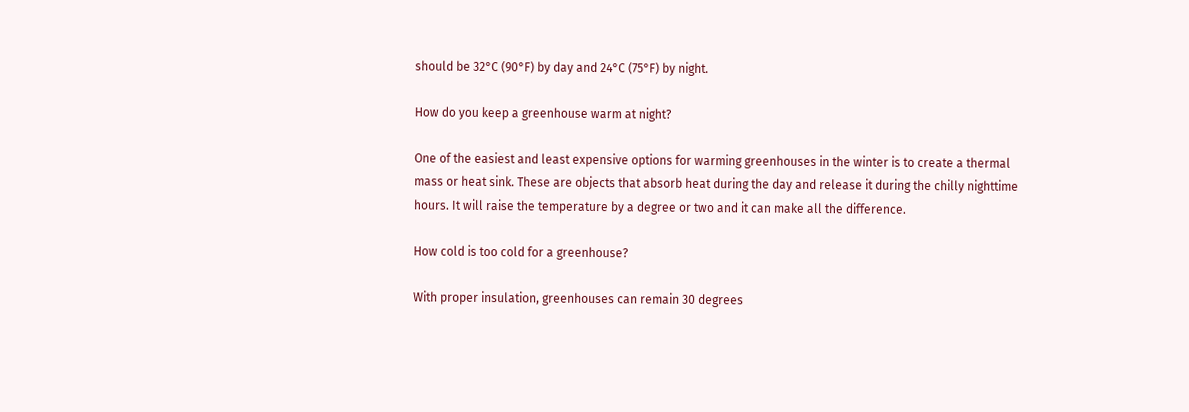should be 32°C (90°F) by day and 24°C (75°F) by night.

How do you keep a greenhouse warm at night?

One of the easiest and least expensive options for warming greenhouses in the winter is to create a thermal mass or heat sink. These are objects that absorb heat during the day and release it during the chilly nighttime hours. It will raise the temperature by a degree or two and it can make all the difference.

How cold is too cold for a greenhouse?

With proper insulation, greenhouses can remain 30 degrees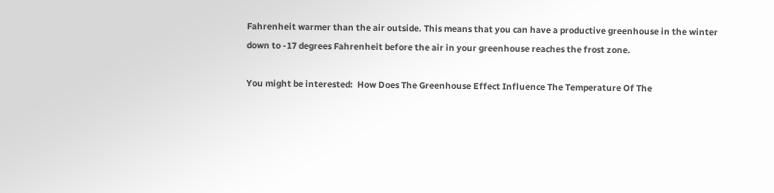Fahrenheit warmer than the air outside. This means that you can have a productive greenhouse in the winter down to -17 degrees Fahrenheit before the air in your greenhouse reaches the frost zone.

You might be interested:  How Does The Greenhouse Effect Influence The Temperature Of The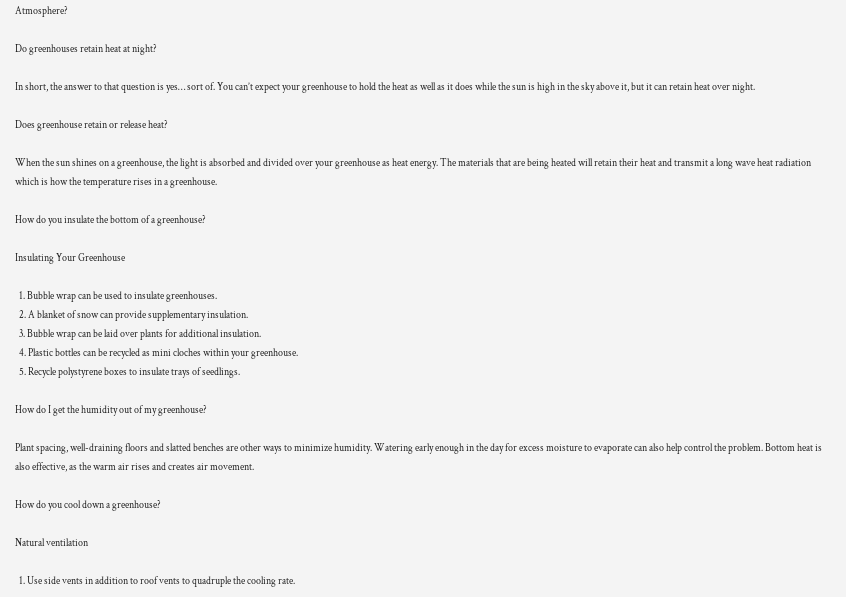Atmosphere?

Do greenhouses retain heat at night?

In short, the answer to that question is yes… sort of. You can’t expect your greenhouse to hold the heat as well as it does while the sun is high in the sky above it, but it can retain heat over night.

Does greenhouse retain or release heat?

When the sun shines on a greenhouse, the light is absorbed and divided over your greenhouse as heat energy. The materials that are being heated will retain their heat and transmit a long wave heat radiation which is how the temperature rises in a greenhouse.

How do you insulate the bottom of a greenhouse?

Insulating Your Greenhouse

  1. Bubble wrap can be used to insulate greenhouses.
  2. A blanket of snow can provide supplementary insulation.
  3. Bubble wrap can be laid over plants for additional insulation.
  4. Plastic bottles can be recycled as mini cloches within your greenhouse.
  5. Recycle polystyrene boxes to insulate trays of seedlings.

How do I get the humidity out of my greenhouse?

Plant spacing, well-draining floors and slatted benches are other ways to minimize humidity. Watering early enough in the day for excess moisture to evaporate can also help control the problem. Bottom heat is also effective, as the warm air rises and creates air movement.

How do you cool down a greenhouse?

Natural ventilation

  1. Use side vents in addition to roof vents to quadruple the cooling rate.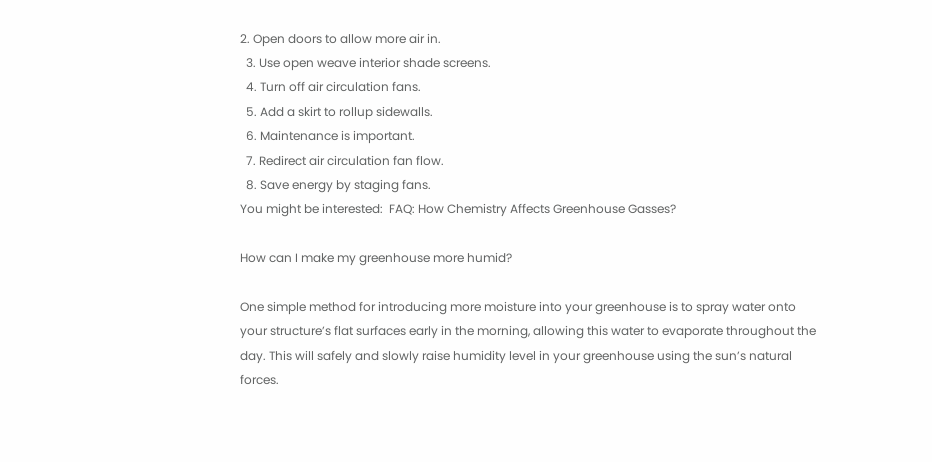2. Open doors to allow more air in.
  3. Use open weave interior shade screens.
  4. Turn off air circulation fans.
  5. Add a skirt to rollup sidewalls.
  6. Maintenance is important.
  7. Redirect air circulation fan flow.
  8. Save energy by staging fans.
You might be interested:  FAQ: How Chemistry Affects Greenhouse Gasses?

How can I make my greenhouse more humid?

One simple method for introducing more moisture into your greenhouse is to spray water onto your structure’s flat surfaces early in the morning, allowing this water to evaporate throughout the day. This will safely and slowly raise humidity level in your greenhouse using the sun’s natural forces.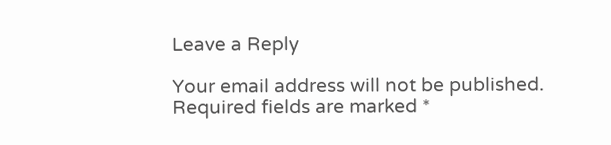Leave a Reply

Your email address will not be published. Required fields are marked *